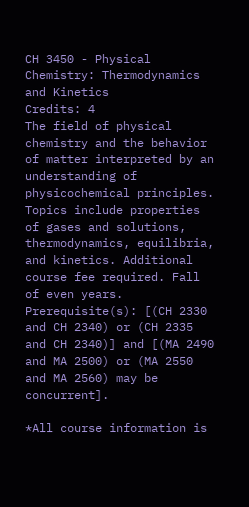CH 3450 - Physical Chemistry: Thermodynamics and Kinetics
Credits: 4
The field of physical chemistry and the behavior of matter interpreted by an understanding of physicochemical principles. Topics include properties of gases and solutions, thermodynamics, equilibria, and kinetics. Additional course fee required. Fall of even years. Prerequisite(s): [(CH 2330 and CH 2340) or (CH 2335 and CH 2340)] and [(MA 2490 and MA 2500) or (MA 2550 and MA 2560) may be concurrent].

*All course information is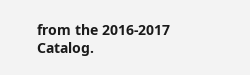from the 2016-2017 Catalog.